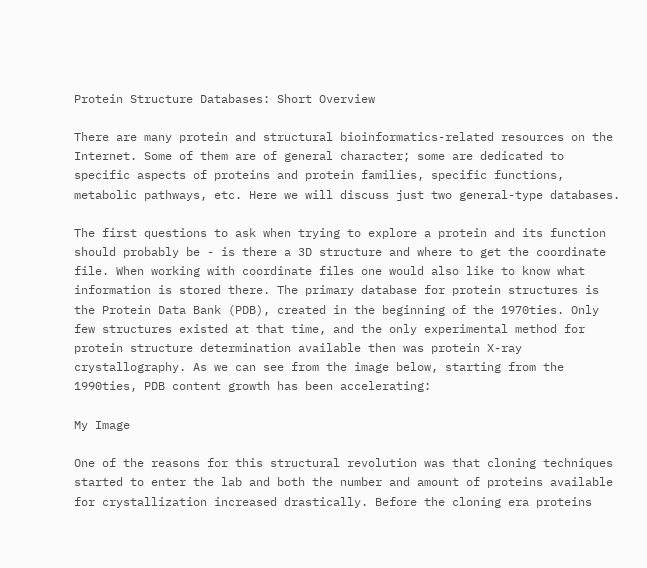Protein Structure Databases: Short Overview

There are many protein and structural bioinformatics-related resources on the Internet. Some of them are of general character; some are dedicated to specific aspects of proteins and protein families, specific functions, metabolic pathways, etc. Here we will discuss just two general-type databases.

The first questions to ask when trying to explore a protein and its function should probably be - is there a 3D structure and where to get the coordinate file. When working with coordinate files one would also like to know what information is stored there. The primary database for protein structures is the Protein Data Bank (PDB), created in the beginning of the 1970ties. Only few structures existed at that time, and the only experimental method for protein structure determination available then was protein X-ray crystallography. As we can see from the image below, starting from the 1990ties, PDB content growth has been accelerating:

My Image

One of the reasons for this structural revolution was that cloning techniques started to enter the lab and both the number and amount of proteins available for crystallization increased drastically. Before the cloning era proteins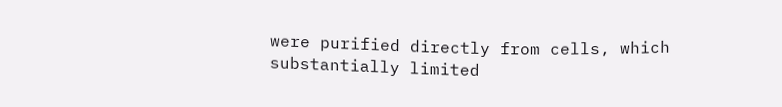were purified directly from cells, which substantially limited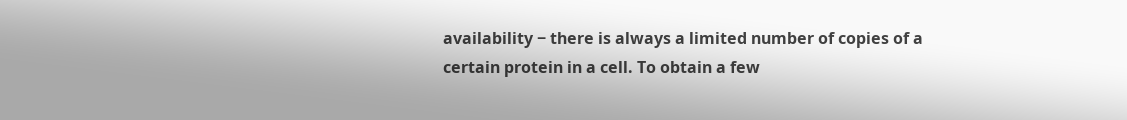availability − there is always a limited number of copies of a certain protein in a cell. To obtain a few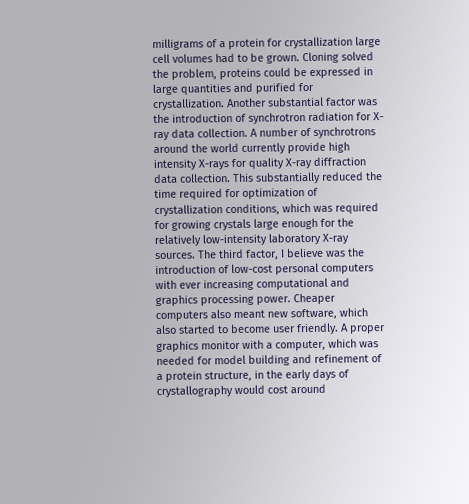milligrams of a protein for crystallization large cell volumes had to be grown. Cloning solved the problem, proteins could be expressed in large quantities and purified for crystallization. Another substantial factor was the introduction of synchrotron radiation for X-ray data collection. A number of synchrotrons around the world currently provide high intensity X-rays for quality X-ray diffraction data collection. This substantially reduced the time required for optimization of crystallization conditions, which was required for growing crystals large enough for the relatively low-intensity laboratory X-ray sources. The third factor, I believe was the introduction of low-cost personal computers with ever increasing computational and graphics processing power. Cheaper computers also meant new software, which also started to become user friendly. A proper graphics monitor with a computer, which was needed for model building and refinement of a protein structure, in the early days of crystallography would cost around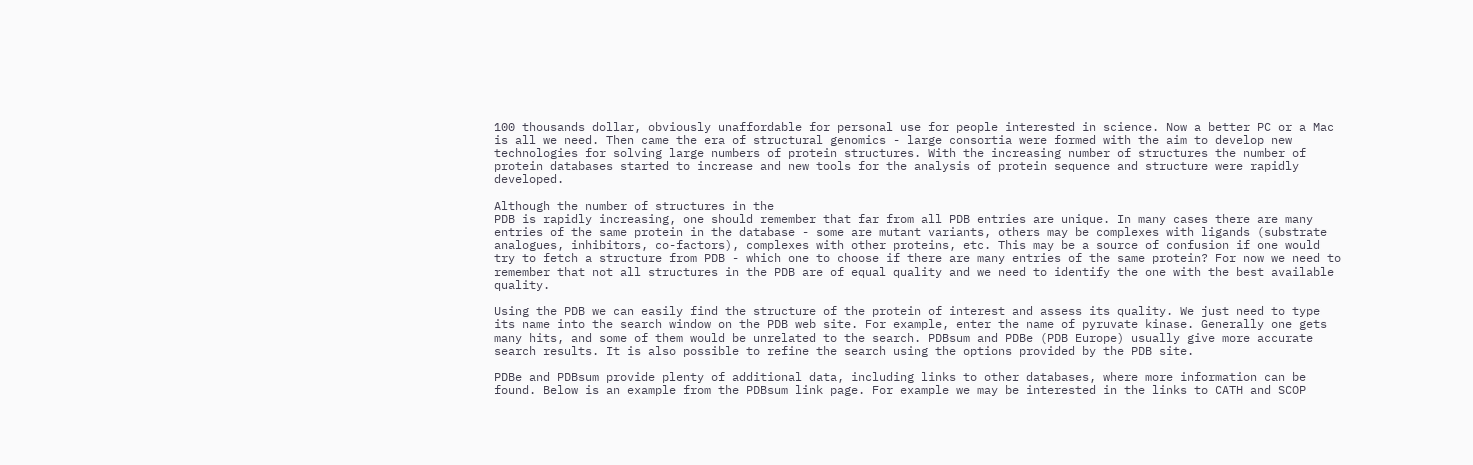100 thousands dollar, obviously unaffordable for personal use for people interested in science. Now a better PC or a Mac is all we need. Then came the era of structural genomics - large consortia were formed with the aim to develop new technologies for solving large numbers of protein structures. With the increasing number of structures the number of protein databases started to increase and new tools for the analysis of protein sequence and structure were rapidly developed.

Although the number of structures in the
PDB is rapidly increasing, one should remember that far from all PDB entries are unique. In many cases there are many entries of the same protein in the database - some are mutant variants, others may be complexes with ligands (substrate analogues, inhibitors, co-factors), complexes with other proteins, etc. This may be a source of confusion if one would try to fetch a structure from PDB - which one to choose if there are many entries of the same protein? For now we need to remember that not all structures in the PDB are of equal quality and we need to identify the one with the best available quality.

Using the PDB we can easily find the structure of the protein of interest and assess its quality. We just need to type its name into the search window on the PDB web site. For example, enter the name of pyruvate kinase. Generally one gets many hits, and some of them would be unrelated to the search. PDBsum and PDBe (PDB Europe) usually give more accurate search results. It is also possible to refine the search using the options provided by the PDB site.

PDBe and PDBsum provide plenty of additional data, including links to other databases, where more information can be found. Below is an example from the PDBsum link page. For example we may be interested in the links to CATH and SCOP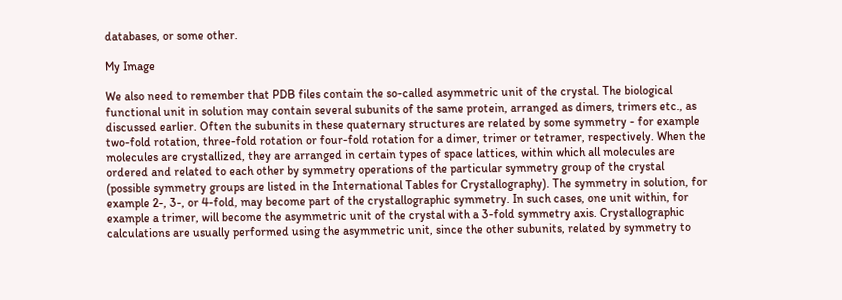databases, or some other.

My Image

We also need to remember that PDB files contain the so-called asymmetric unit of the crystal. The biological functional unit in solution may contain several subunits of the same protein, arranged as dimers, trimers etc., as discussed earlier. Often the subunits in these quaternary structures are related by some symmetry - for example two-fold rotation, three-fold rotation or four-fold rotation for a dimer, trimer or tetramer, respectively. When the molecules are crystallized, they are arranged in certain types of space lattices, within which all molecules are ordered and related to each other by symmetry operations of the particular symmetry group of the crystal (possible symmetry groups are listed in the International Tables for Crystallography). The symmetry in solution, for example 2-, 3-, or 4-fold, may become part of the crystallographic symmetry. In such cases, one unit within, for example a trimer, will become the asymmetric unit of the crystal with a 3-fold symmetry axis. Crystallographic calculations are usually performed using the asymmetric unit, since the other subunits, related by symmetry to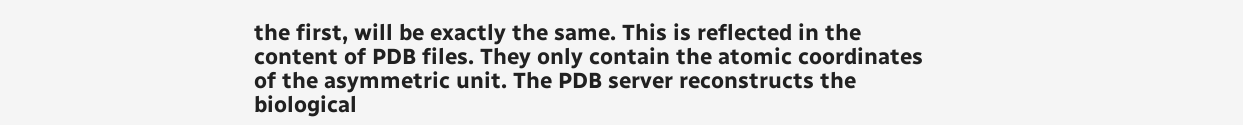the first, will be exactly the same. This is reflected in the content of PDB files. They only contain the atomic coordinates of the asymmetric unit. The PDB server reconstructs the biological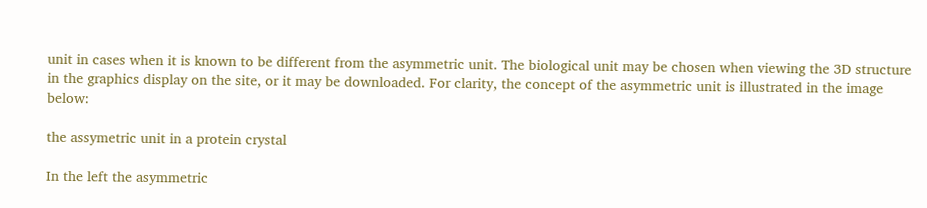unit in cases when it is known to be different from the asymmetric unit. The biological unit may be chosen when viewing the 3D structure in the graphics display on the site, or it may be downloaded. For clarity, the concept of the asymmetric unit is illustrated in the image below:

the assymetric unit in a protein crystal

In the left the asymmetric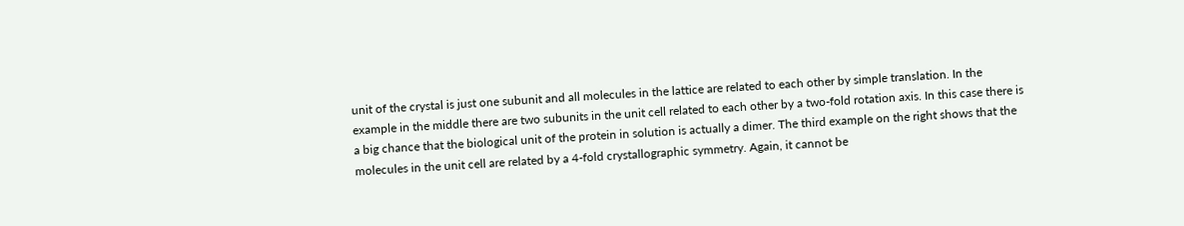unit of the crystal is just one subunit and all molecules in the lattice are related to each other by simple translation. In the example in the middle there are two subunits in the unit cell related to each other by a two-fold rotation axis. In this case there is a big chance that the biological unit of the protein in solution is actually a dimer. The third example on the right shows that the molecules in the unit cell are related by a 4-fold crystallographic symmetry. Again, it cannot be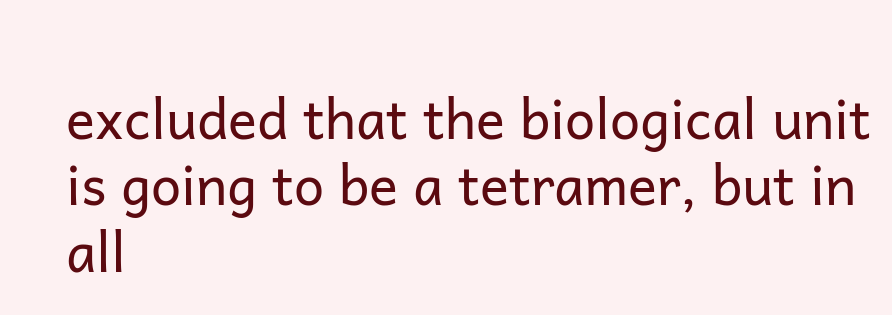excluded that the biological unit is going to be a tetramer, but in all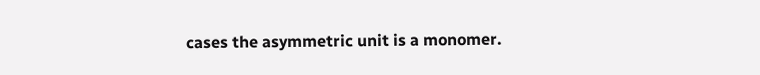cases the asymmetric unit is a monomer.